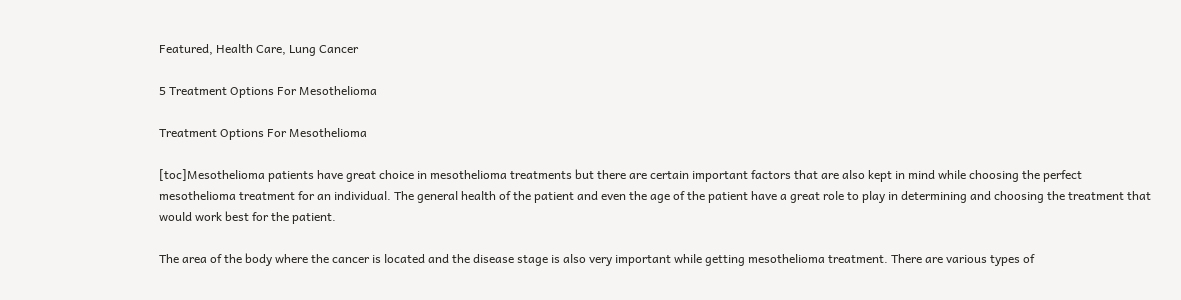Featured, Health Care, Lung Cancer

5 Treatment Options For Mesothelioma

Treatment Options For Mesothelioma

[toc]Mesothelioma patients have great choice in mesothelioma treatments but there are certain important factors that are also kept in mind while choosing the perfect mesothelioma treatment for an individual. The general health of the patient and even the age of the patient have a great role to play in determining and choosing the treatment that would work best for the patient.

The area of the body where the cancer is located and the disease stage is also very important while getting mesothelioma treatment. There are various types of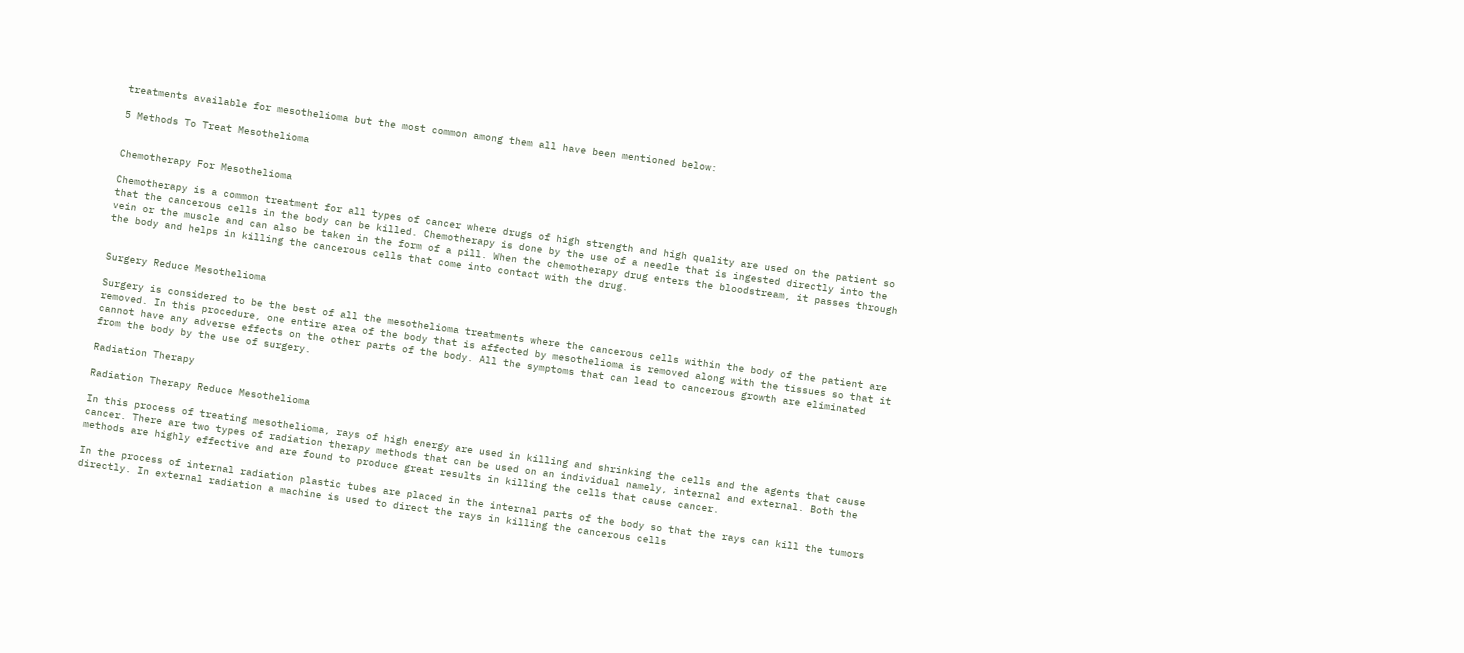treatments available for mesothelioma but the most common among them all have been mentioned below:

5 Methods To Treat Mesothelioma


Chemotherapy For Mesothelioma

Chemotherapy is a common treatment for all types of cancer where drugs of high strength and high quality are used on the patient so that the cancerous cells in the body can be killed. Chemotherapy is done by the use of a needle that is ingested directly into the vein or the muscle and can also be taken in the form of a pill. When the chemotherapy drug enters the bloodstream, it passes through the body and helps in killing the cancerous cells that come into contact with the drug.


Surgery Reduce Mesothelioma

Surgery is considered to be the best of all the mesothelioma treatments where the cancerous cells within the body of the patient are removed. In this procedure, one entire area of the body that is affected by mesothelioma is removed along with the tissues so that it cannot have any adverse effects on the other parts of the body. All the symptoms that can lead to cancerous growth are eliminated from the body by the use of surgery.

Radiation Therapy

Radiation Therapy Reduce Mesothelioma

In this process of treating mesothelioma, rays of high energy are used in killing and shrinking the cells and the agents that cause cancer. There are two types of radiation therapy methods that can be used on an individual namely, internal and external. Both the methods are highly effective and are found to produce great results in killing the cells that cause cancer.

In the process of internal radiation plastic tubes are placed in the internal parts of the body so that the rays can kill the tumors directly. In external radiation a machine is used to direct the rays in killing the cancerous cells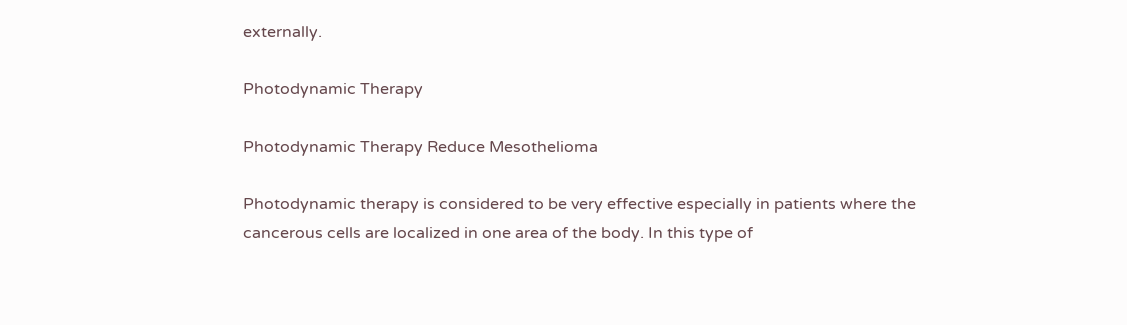externally.

Photodynamic Therapy

Photodynamic Therapy Reduce Mesothelioma

Photodynamic therapy is considered to be very effective especially in patients where the cancerous cells are localized in one area of the body. In this type of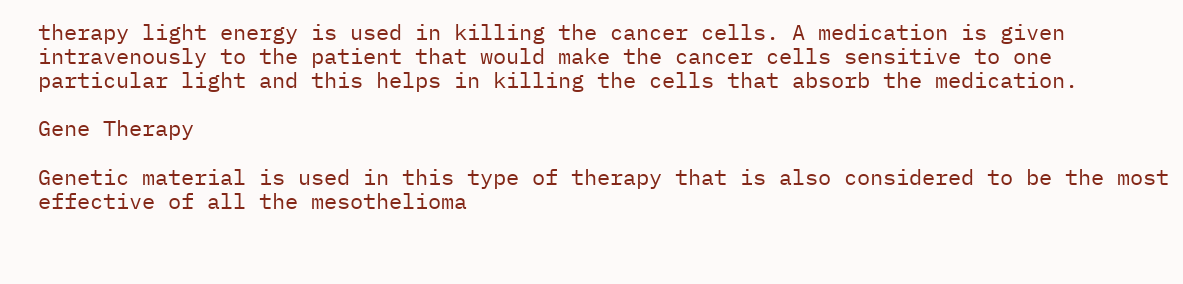therapy light energy is used in killing the cancer cells. A medication is given intravenously to the patient that would make the cancer cells sensitive to one particular light and this helps in killing the cells that absorb the medication.

Gene Therapy

Genetic material is used in this type of therapy that is also considered to be the most effective of all the mesothelioma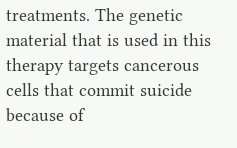treatments. The genetic material that is used in this therapy targets cancerous cells that commit suicide because of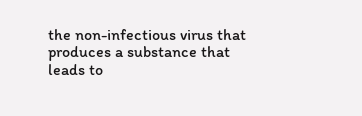the non-infectious virus that produces a substance that leads to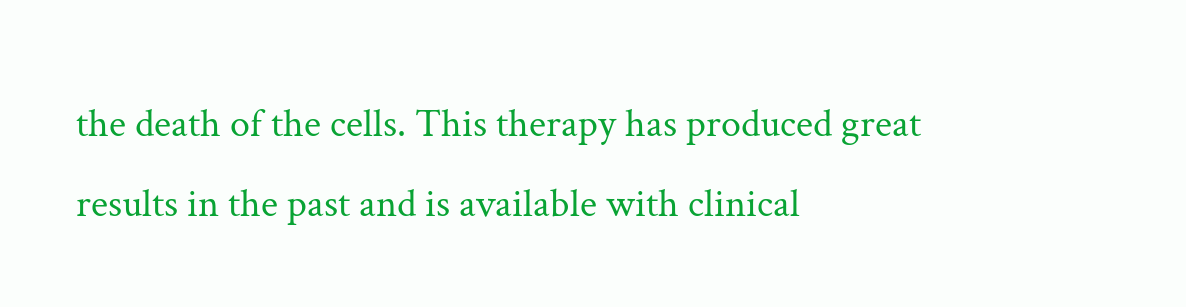the death of the cells. This therapy has produced great results in the past and is available with clinical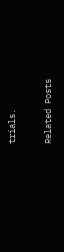trials.

Related Posts